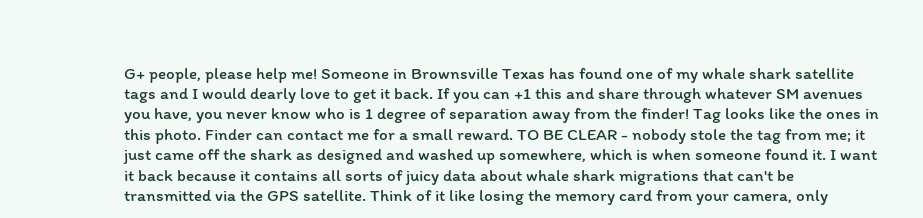G+ people, please help me! Someone in Brownsville Texas has found one of my whale shark satellite tags and I would dearly love to get it back. If you can +1 this and share through whatever SM avenues you have, you never know who is 1 degree of separation away from the finder! Tag looks like the ones in this photo. Finder can contact me for a small reward. TO BE CLEAR - nobody stole the tag from me; it just came off the shark as designed and washed up somewhere, which is when someone found it. I want it back because it contains all sorts of juicy data about whale shark migrations that can't be transmitted via the GPS satellite. Think of it like losing the memory card from your camera, only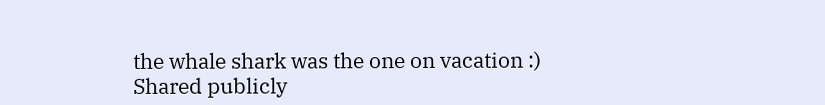the whale shark was the one on vacation :)
Shared publicly